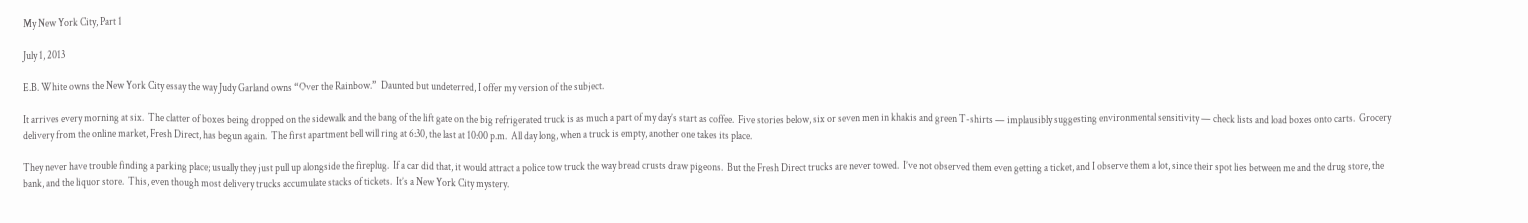My New York City, Part 1

July 1, 2013

E.B. White owns the New York City essay the way Judy Garland owns “Over the Rainbow.”  Daunted but undeterred, I offer my version of the subject.

It arrives every morning at six.  The clatter of boxes being dropped on the sidewalk and the bang of the lift gate on the big refrigerated truck is as much a part of my day’s start as coffee.  Five stories below, six or seven men in khakis and green T-shirts — implausibly suggesting environmental sensitivity — check lists and load boxes onto carts.  Grocery delivery from the online market, Fresh Direct, has begun again.  The first apartment bell will ring at 6:30, the last at 10:00 p.m.  All day long, when a truck is empty, another one takes its place.

They never have trouble finding a parking place; usually they just pull up alongside the fireplug.  If a car did that, it would attract a police tow truck the way bread crusts draw pigeons.  But the Fresh Direct trucks are never towed.  I’ve not observed them even getting a ticket, and I observe them a lot, since their spot lies between me and the drug store, the bank, and the liquor store.  This, even though most delivery trucks accumulate stacks of tickets.  It’s a New York City mystery.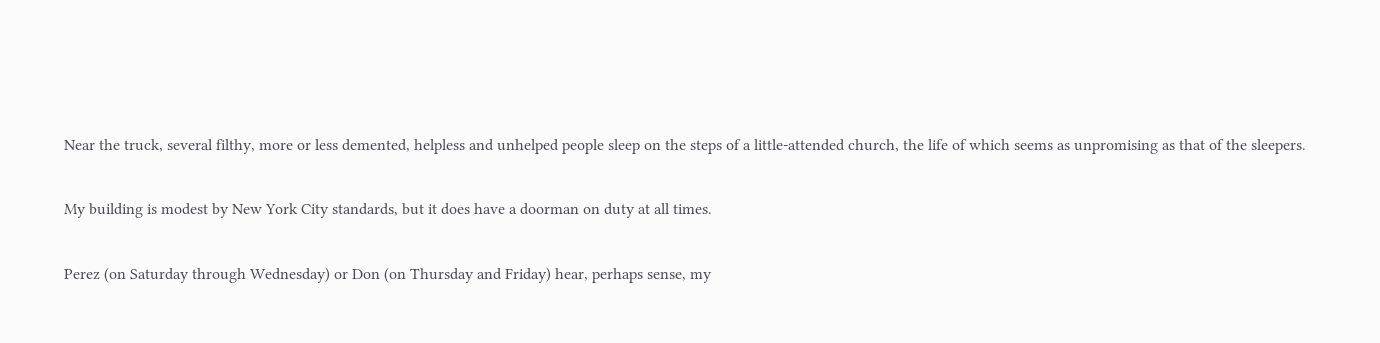Near the truck, several filthy, more or less demented, helpless and unhelped people sleep on the steps of a little-attended church, the life of which seems as unpromising as that of the sleepers.

My building is modest by New York City standards, but it does have a doorman on duty at all times.

Perez (on Saturday through Wednesday) or Don (on Thursday and Friday) hear, perhaps sense, my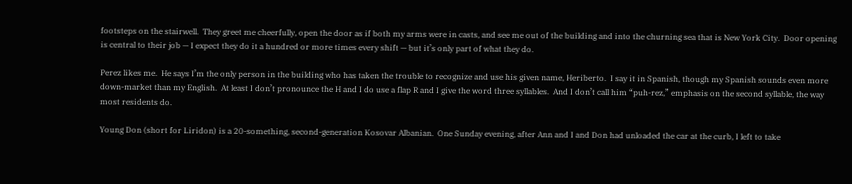footsteps on the stairwell.  They greet me cheerfully, open the door as if both my arms were in casts, and see me out of the building and into the churning sea that is New York City.  Door opening is central to their job — I expect they do it a hundred or more times every shift — but it’s only part of what they do.

Perez likes me.  He says I’m the only person in the building who has taken the trouble to recognize and use his given name, Heriberto.  I say it in Spanish, though my Spanish sounds even more down-market than my English.  At least I don’t pronounce the H and I do use a flap R and I give the word three syllables.  And I don’t call him “puh-rez,” emphasis on the second syllable, the way most residents do.

Young Don (short for Liridon) is a 20-something, second-generation Kosovar Albanian.  One Sunday evening, after Ann and I and Don had unloaded the car at the curb, I left to take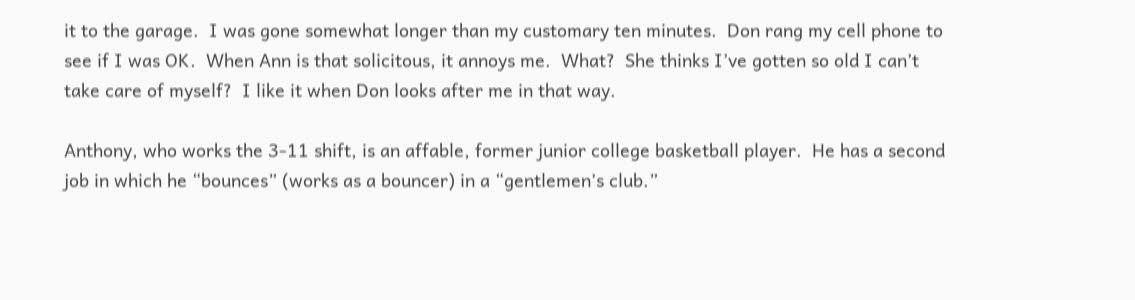it to the garage.  I was gone somewhat longer than my customary ten minutes.  Don rang my cell phone to see if I was OK.  When Ann is that solicitous, it annoys me.  What?  She thinks I’ve gotten so old I can’t take care of myself?  I like it when Don looks after me in that way.

Anthony, who works the 3-11 shift, is an affable, former junior college basketball player.  He has a second job in which he “bounces” (works as a bouncer) in a “gentlemen’s club.”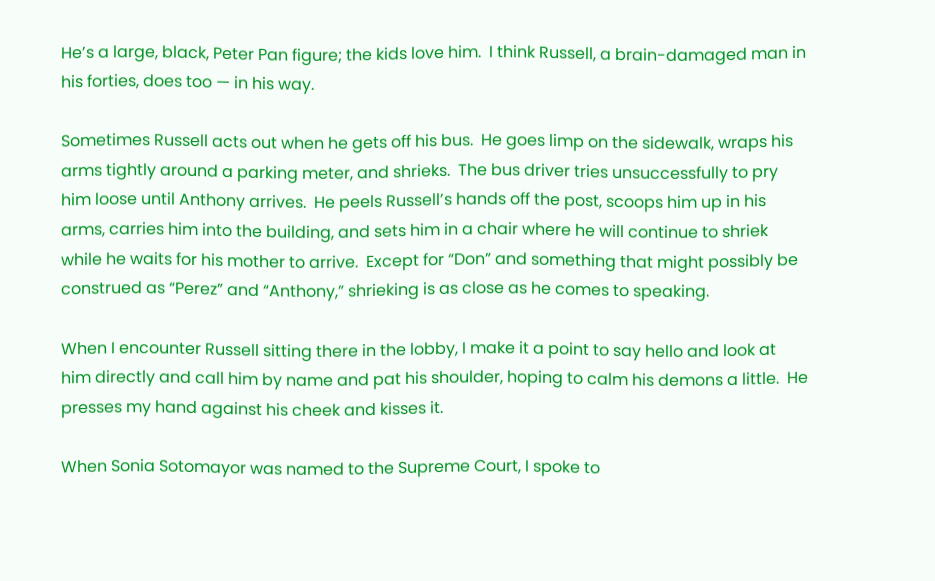He’s a large, black, Peter Pan figure; the kids love him.  I think Russell, a brain-damaged man in his forties, does too — in his way.

Sometimes Russell acts out when he gets off his bus.  He goes limp on the sidewalk, wraps his arms tightly around a parking meter, and shrieks.  The bus driver tries unsuccessfully to pry him loose until Anthony arrives.  He peels Russell’s hands off the post, scoops him up in his arms, carries him into the building, and sets him in a chair where he will continue to shriek while he waits for his mother to arrive.  Except for “Don” and something that might possibly be construed as “Perez” and “Anthony,” shrieking is as close as he comes to speaking.

When I encounter Russell sitting there in the lobby, I make it a point to say hello and look at him directly and call him by name and pat his shoulder, hoping to calm his demons a little.  He presses my hand against his cheek and kisses it.

When Sonia Sotomayor was named to the Supreme Court, I spoke to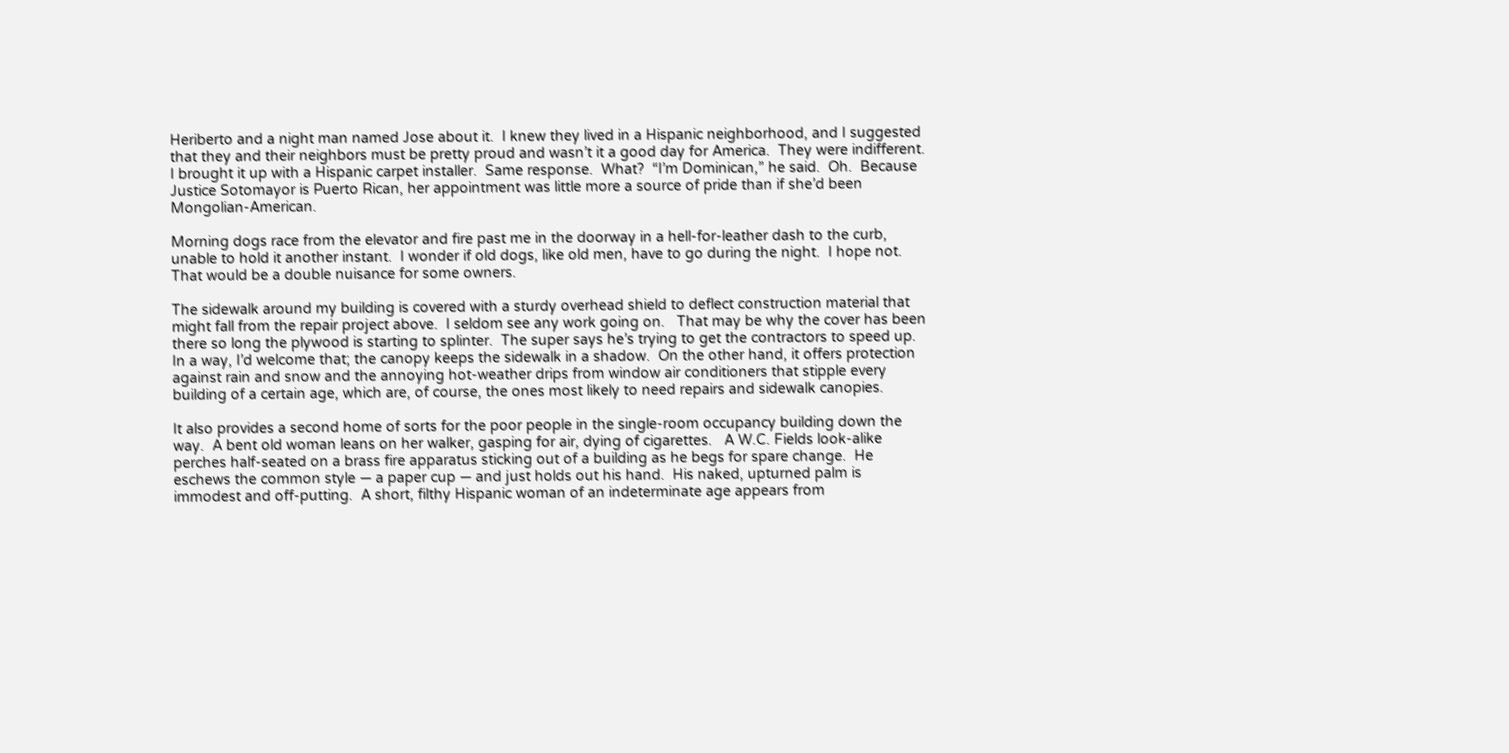Heriberto and a night man named Jose about it.  I knew they lived in a Hispanic neighborhood, and I suggested that they and their neighbors must be pretty proud and wasn’t it a good day for America.  They were indifferent.  I brought it up with a Hispanic carpet installer.  Same response.  What?  “I’m Dominican,” he said.  Oh.  Because Justice Sotomayor is Puerto Rican, her appointment was little more a source of pride than if she’d been Mongolian-American.

Morning dogs race from the elevator and fire past me in the doorway in a hell-for-leather dash to the curb, unable to hold it another instant.  I wonder if old dogs, like old men, have to go during the night.  I hope not.  That would be a double nuisance for some owners.

The sidewalk around my building is covered with a sturdy overhead shield to deflect construction material that might fall from the repair project above.  I seldom see any work going on.   That may be why the cover has been there so long the plywood is starting to splinter.  The super says he’s trying to get the contractors to speed up.  In a way, I’d welcome that; the canopy keeps the sidewalk in a shadow.  On the other hand, it offers protection against rain and snow and the annoying hot-weather drips from window air conditioners that stipple every building of a certain age, which are, of course, the ones most likely to need repairs and sidewalk canopies.

It also provides a second home of sorts for the poor people in the single-room occupancy building down the way.  A bent old woman leans on her walker, gasping for air, dying of cigarettes.   A W.C. Fields look-alike perches half-seated on a brass fire apparatus sticking out of a building as he begs for spare change.  He eschews the common style — a paper cup — and just holds out his hand.  His naked, upturned palm is immodest and off-putting.  A short, filthy Hispanic woman of an indeterminate age appears from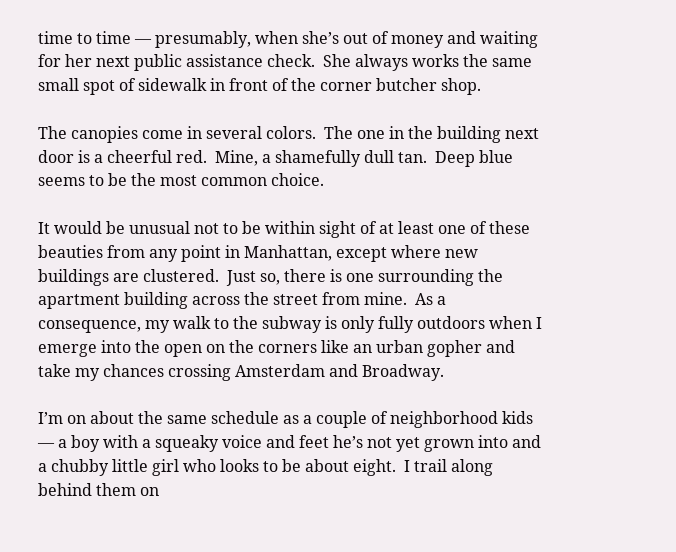time to time — presumably, when she’s out of money and waiting for her next public assistance check.  She always works the same small spot of sidewalk in front of the corner butcher shop.

The canopies come in several colors.  The one in the building next door is a cheerful red.  Mine, a shamefully dull tan.  Deep blue seems to be the most common choice.

It would be unusual not to be within sight of at least one of these beauties from any point in Manhattan, except where new buildings are clustered.  Just so, there is one surrounding the apartment building across the street from mine.  As a consequence, my walk to the subway is only fully outdoors when I emerge into the open on the corners like an urban gopher and take my chances crossing Amsterdam and Broadway.

I’m on about the same schedule as a couple of neighborhood kids — a boy with a squeaky voice and feet he’s not yet grown into and a chubby little girl who looks to be about eight.  I trail along behind them on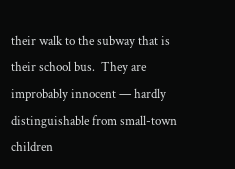their walk to the subway that is their school bus.  They are improbably innocent — hardly distinguishable from small-town children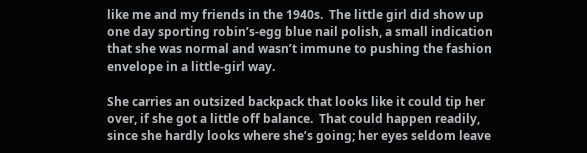like me and my friends in the 1940s.  The little girl did show up one day sporting robin’s-egg blue nail polish, a small indication that she was normal and wasn’t immune to pushing the fashion envelope in a little-girl way.

She carries an outsized backpack that looks like it could tip her over, if she got a little off balance.  That could happen readily, since she hardly looks where she’s going; her eyes seldom leave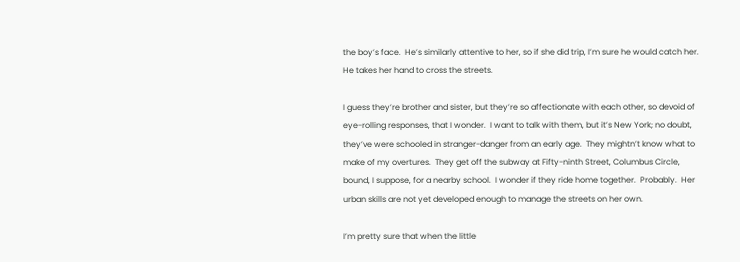the boy’s face.  He’s similarly attentive to her, so if she did trip, I’m sure he would catch her.  He takes her hand to cross the streets.

I guess they’re brother and sister, but they’re so affectionate with each other, so devoid of eye-rolling responses, that I wonder.  I want to talk with them, but it’s New York; no doubt, they’ve were schooled in stranger-danger from an early age.  They mightn’t know what to make of my overtures.  They get off the subway at Fifty-ninth Street, Columbus Circle, bound, I suppose, for a nearby school.  I wonder if they ride home together.  Probably.  Her urban skills are not yet developed enough to manage the streets on her own.

I’m pretty sure that when the little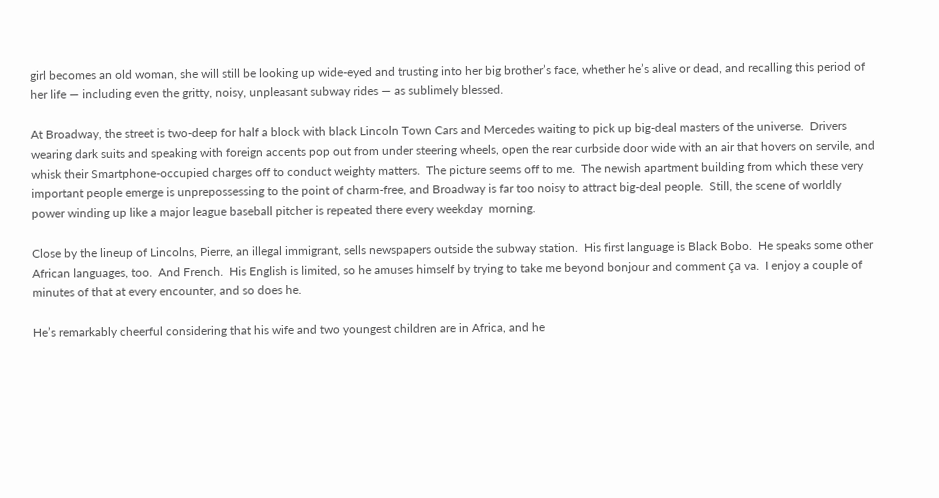girl becomes an old woman, she will still be looking up wide-eyed and trusting into her big brother’s face, whether he’s alive or dead, and recalling this period of her life — including even the gritty, noisy, unpleasant subway rides — as sublimely blessed.

At Broadway, the street is two-deep for half a block with black Lincoln Town Cars and Mercedes waiting to pick up big-deal masters of the universe.  Drivers wearing dark suits and speaking with foreign accents pop out from under steering wheels, open the rear curbside door wide with an air that hovers on servile, and whisk their Smartphone-occupied charges off to conduct weighty matters.  The picture seems off to me.  The newish apartment building from which these very important people emerge is unprepossessing to the point of charm-free, and Broadway is far too noisy to attract big-deal people.  Still, the scene of worldly power winding up like a major league baseball pitcher is repeated there every weekday  morning.

Close by the lineup of Lincolns, Pierre, an illegal immigrant, sells newspapers outside the subway station.  His first language is Black Bobo.  He speaks some other African languages, too.  And French.  His English is limited, so he amuses himself by trying to take me beyond bonjour and comment ça va.  I enjoy a couple of minutes of that at every encounter, and so does he.

He’s remarkably cheerful considering that his wife and two youngest children are in Africa, and he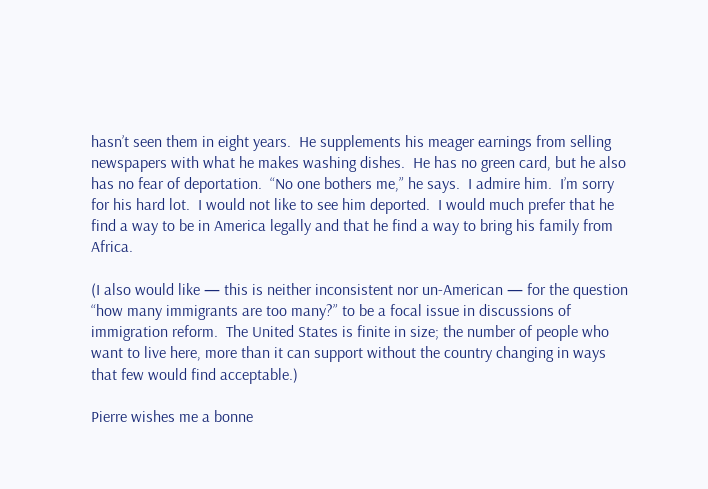hasn’t seen them in eight years.  He supplements his meager earnings from selling newspapers with what he makes washing dishes.  He has no green card, but he also has no fear of deportation.  “No one bothers me,” he says.  I admire him.  I’m sorry for his hard lot.  I would not like to see him deported.  I would much prefer that he find a way to be in America legally and that he find a way to bring his family from Africa.

(I also would like — this is neither inconsistent nor un-American — for the question “how many immigrants are too many?” to be a focal issue in discussions of immigration reform.  The United States is finite in size; the number of people who want to live here, more than it can support without the country changing in ways that few would find acceptable.)

Pierre wishes me a bonne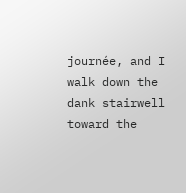journée, and I walk down the dank stairwell toward the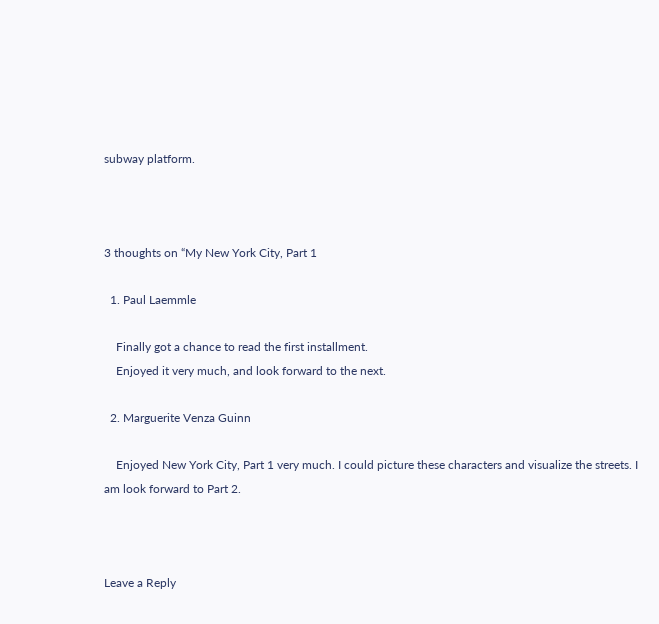subway platform.



3 thoughts on “My New York City, Part 1

  1. Paul Laemmle

    Finally got a chance to read the first installment.
    Enjoyed it very much, and look forward to the next.

  2. Marguerite Venza Guinn

    Enjoyed New York City, Part 1 very much. I could picture these characters and visualize the streets. I am look forward to Part 2.



Leave a Reply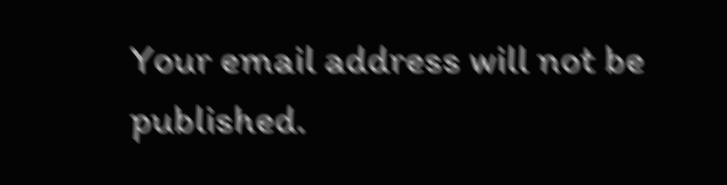Your email address will not be published.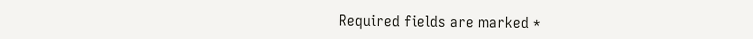Required fields are marked *